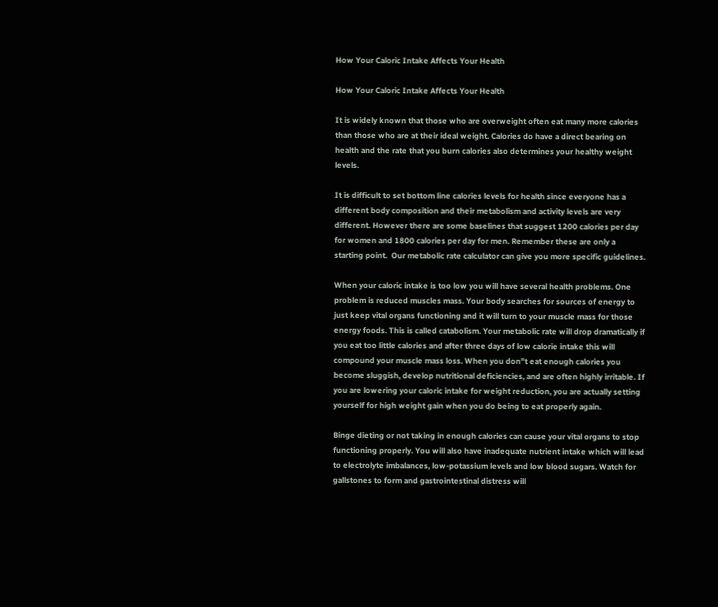How Your Caloric Intake Affects Your Health

How Your Caloric Intake Affects Your Health

It is widely known that those who are overweight often eat many more calories than those who are at their ideal weight. Calories do have a direct bearing on health and the rate that you burn calories also determines your healthy weight levels.

It is difficult to set bottom line calories levels for health since everyone has a different body composition and their metabolism and activity levels are very different. However there are some baselines that suggest 1200 calories per day for women and 1800 calories per day for men. Remember these are only a starting point.  Our metabolic rate calculator can give you more specific guidelines.

When your caloric intake is too low you will have several health problems. One problem is reduced muscles mass. Your body searches for sources of energy to just keep vital organs functioning and it will turn to your muscle mass for those energy foods. This is called catabolism. Your metabolic rate will drop dramatically if you eat too little calories and after three days of low calorie intake this will compound your muscle mass loss. When you don”t eat enough calories you become sluggish, develop nutritional deficiencies, and are often highly irritable. If you are lowering your caloric intake for weight reduction, you are actually setting yourself for high weight gain when you do being to eat properly again.

Binge dieting or not taking in enough calories can cause your vital organs to stop functioning properly. You will also have inadequate nutrient intake which will lead to electrolyte imbalances, low-potassium levels and low blood sugars. Watch for gallstones to form and gastrointestinal distress will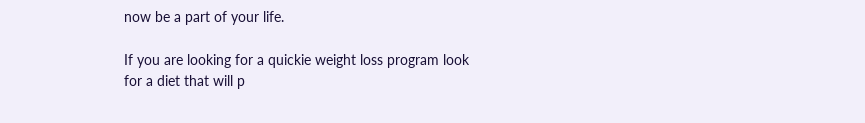now be a part of your life.

If you are looking for a quickie weight loss program look for a diet that will p